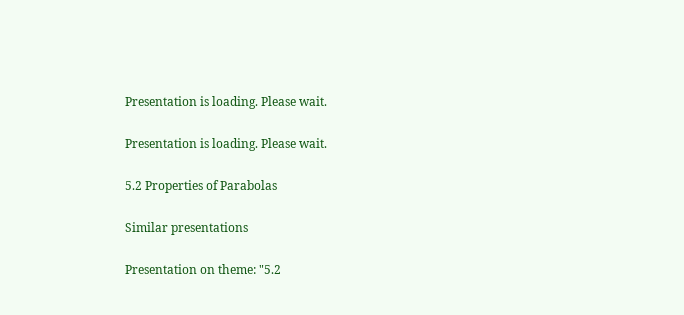Presentation is loading. Please wait.

Presentation is loading. Please wait.

5.2 Properties of Parabolas

Similar presentations

Presentation on theme: "5.2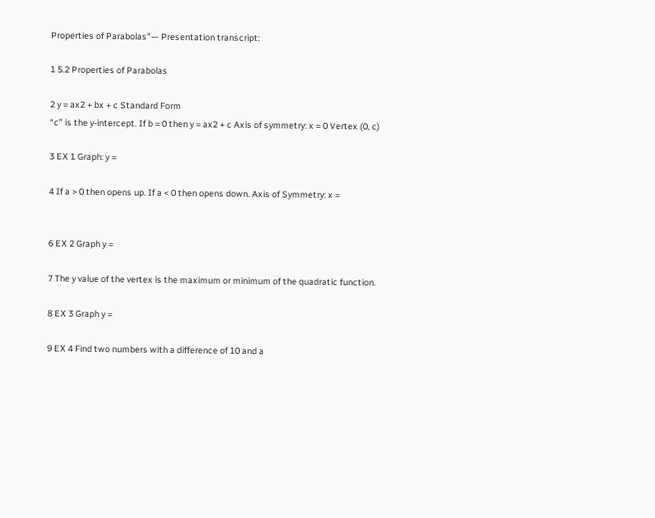Properties of Parabolas"— Presentation transcript:

1 5.2 Properties of Parabolas

2 y = ax2 + bx + c Standard Form
“c” is the y-intercept. If b = 0 then y = ax2 + c Axis of symmetry: x = 0 Vertex (0, c)

3 EX 1 Graph: y =

4 If a > 0 then opens up. If a < 0 then opens down. Axis of Symmetry: x =


6 EX 2 Graph y =

7 The y value of the vertex is the maximum or minimum of the quadratic function.

8 EX 3 Graph y =

9 EX 4 Find two numbers with a difference of 10 and a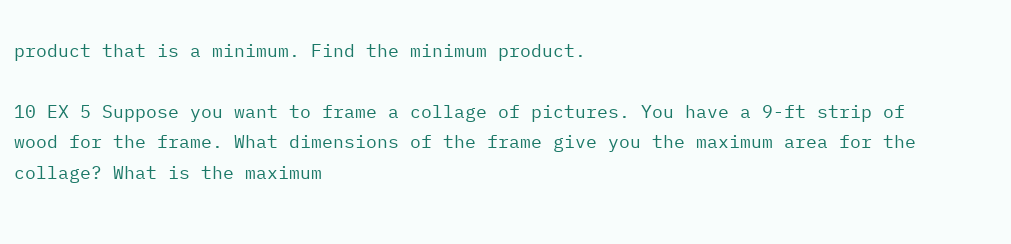product that is a minimum. Find the minimum product.

10 EX 5 Suppose you want to frame a collage of pictures. You have a 9-ft strip of wood for the frame. What dimensions of the frame give you the maximum area for the collage? What is the maximum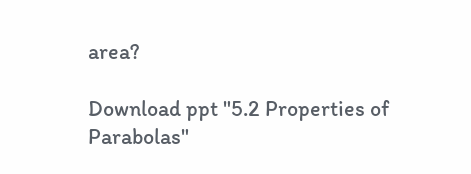area?

Download ppt "5.2 Properties of Parabolas"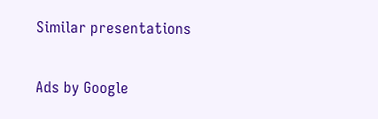Similar presentations

Ads by Google